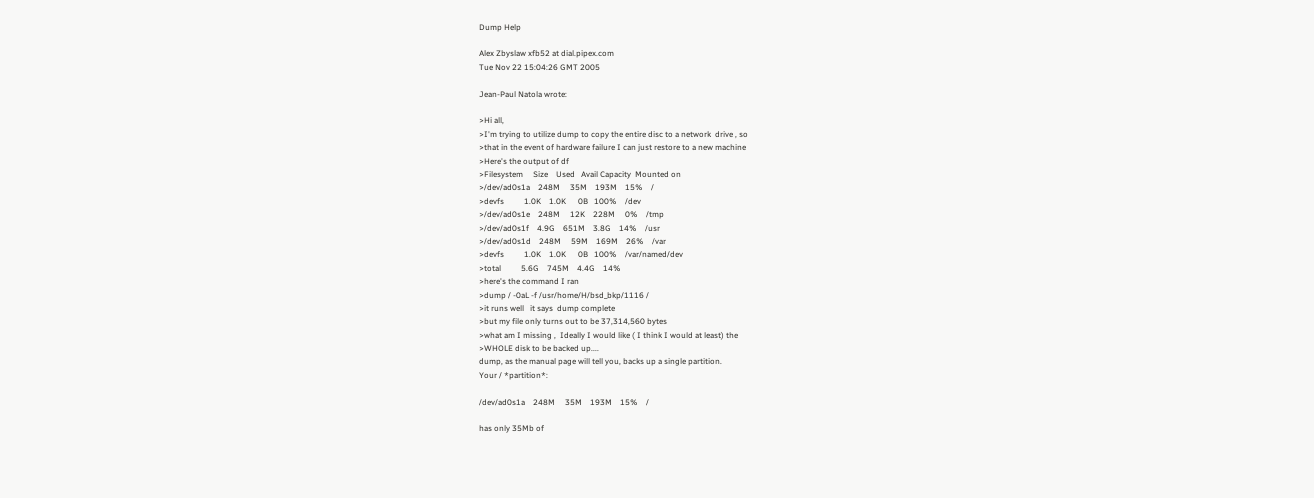Dump Help

Alex Zbyslaw xfb52 at dial.pipex.com
Tue Nov 22 15:04:26 GMT 2005

Jean-Paul Natola wrote:

>Hi all,
>I'm trying to utilize dump to copy the entire disc to a network  drive , so
>that in the event of hardware failure I can just restore to a new machine
>Here's the output of df
>Filesystem     Size    Used   Avail Capacity  Mounted on
>/dev/ad0s1a    248M     35M    193M    15%    /
>devfs          1.0K    1.0K      0B   100%    /dev
>/dev/ad0s1e    248M     12K    228M     0%    /tmp
>/dev/ad0s1f    4.9G    651M    3.8G    14%    /usr
>/dev/ad0s1d    248M     59M    169M    26%    /var
>devfs          1.0K    1.0K      0B   100%    /var/named/dev
>total          5.6G    745M    4.4G    14%
>here's the command I ran
>dump / -0aL -f /usr/home/H/bsd_bkp/1116 /
>it runs well   it says  dump complete
>but my file only turns out to be 37,314,560 bytes
>what am I missing ,  Ideally I would like ( I think I would at least) the
>WHOLE disk to be backed up....
dump, as the manual page will tell you, backs up a single partition.
Your / *partition*:

/dev/ad0s1a    248M     35M    193M    15%    /

has only 35Mb of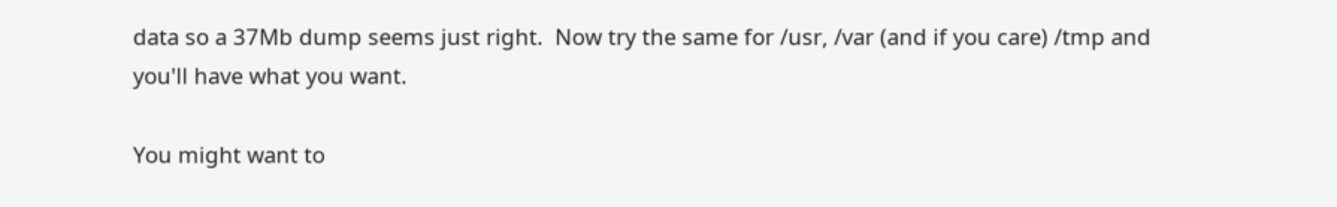data so a 37Mb dump seems just right.  Now try the same for /usr, /var (and if you care) /tmp and you'll have what you want.

You might want to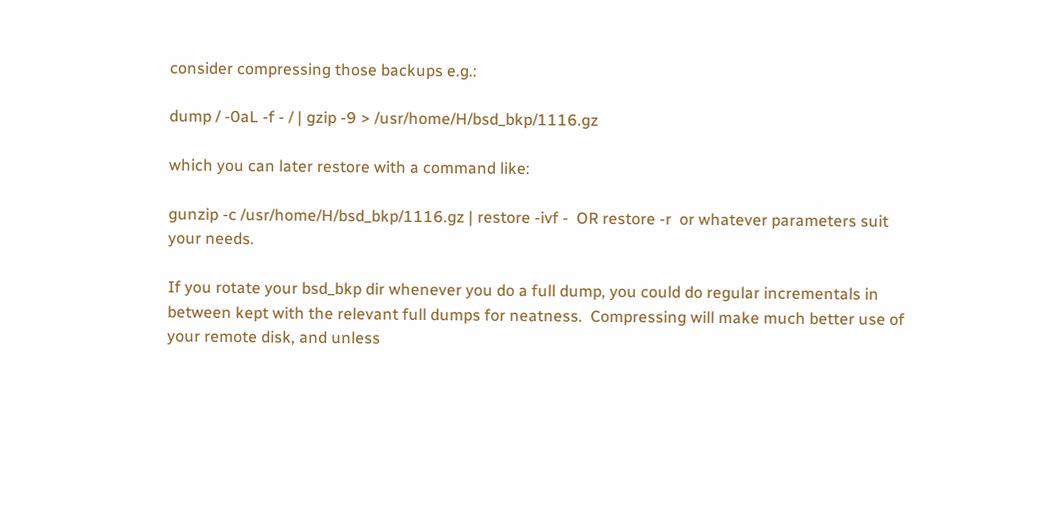consider compressing those backups e.g.:

dump / -0aL -f - / | gzip -9 > /usr/home/H/bsd_bkp/1116.gz

which you can later restore with a command like:

gunzip -c /usr/home/H/bsd_bkp/1116.gz | restore -ivf -  OR restore -r  or whatever parameters suit your needs.

If you rotate your bsd_bkp dir whenever you do a full dump, you could do regular incrementals in between kept with the relevant full dumps for neatness.  Compressing will make much better use of your remote disk, and unless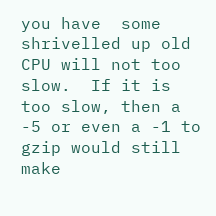you have  some shrivelled up old CPU will not too slow.  If it is too slow, then a -5 or even a -1 to gzip would still make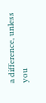a difference, unless you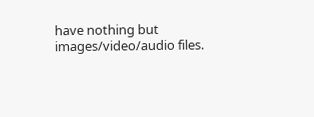have nothing but images/video/audio files.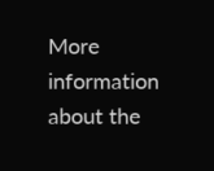More information about the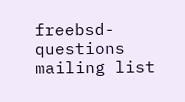freebsd-questions mailing list